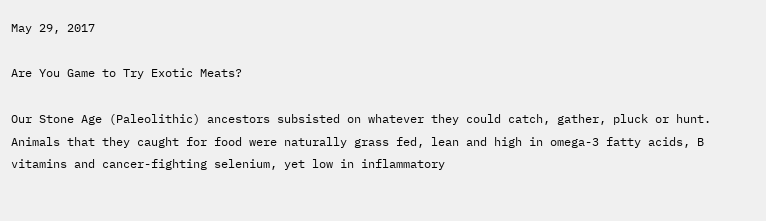May 29, 2017

Are You Game to Try Exotic Meats?

Our Stone Age (Paleolithic) ancestors subsisted on whatever they could catch, gather, pluck or hunt. Animals that they caught for food were naturally grass fed, lean and high in omega-3 fatty acids, B vitamins and cancer-fighting selenium, yet low in inflammatory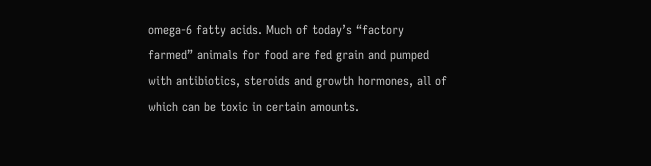omega-6 fatty acids. Much of today’s “factory farmed” animals for food are fed grain and pumped with antibiotics, steroids and growth hormones, all of which can be toxic in certain amounts.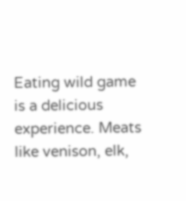Eating wild game is a delicious experience. Meats like venison, elk,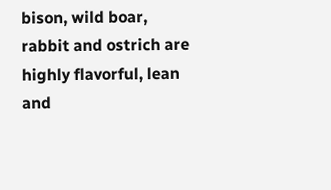bison, wild boar, rabbit and ostrich are highly flavorful, lean and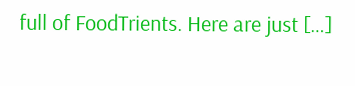full of FoodTrients. Here are just […]